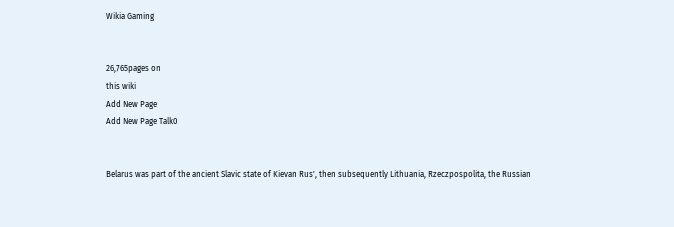Wikia Gaming


26,765pages on
this wiki
Add New Page
Add New Page Talk0


Belarus was part of the ancient Slavic state of Kievan Rus', then subsequently Lithuania, Rzeczpospolita, the Russian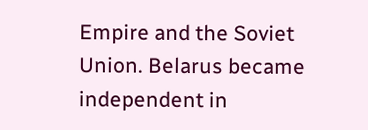Empire and the Soviet Union. Belarus became independent in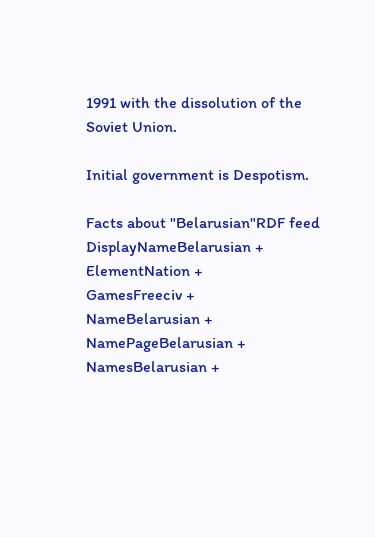1991 with the dissolution of the Soviet Union.

Initial government is Despotism.

Facts about "Belarusian"RDF feed
DisplayNameBelarusian +
ElementNation +
GamesFreeciv +
NameBelarusian +
NamePageBelarusian +
NamesBelarusian +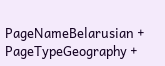PageNameBelarusian +
PageTypeGeography +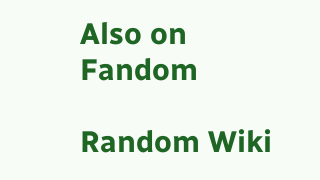Also on Fandom

Random Wiki